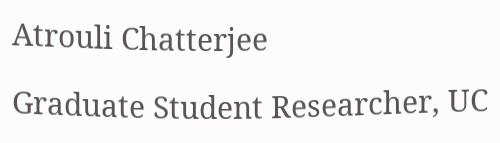Atrouli Chatterjee

Graduate Student Researcher, UC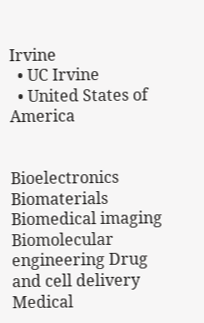Irvine
  • UC Irvine
  • United States of America


Bioelectronics Biomaterials Biomedical imaging Biomolecular engineering Drug and cell delivery Medical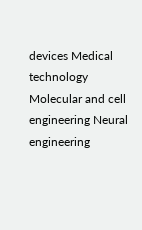devices Medical technology Molecular and cell engineering Neural engineering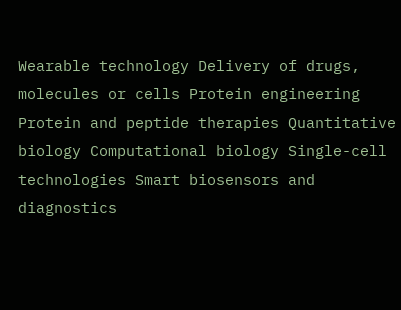Wearable technology Delivery of drugs, molecules or cells Protein engineering Protein and peptide therapies Quantitative biology Computational biology Single-cell technologies Smart biosensors and diagnostics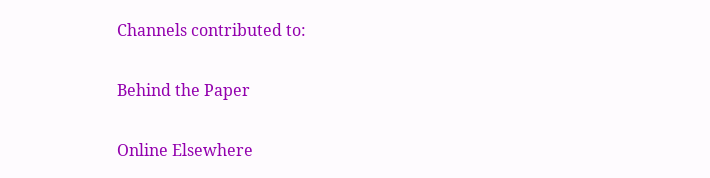Channels contributed to:

Behind the Paper

Online Elsewhere